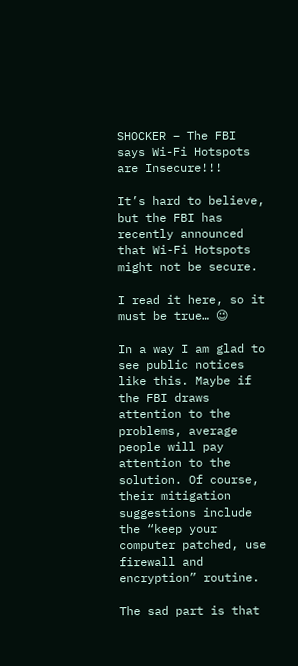SHOCKER – The FBI says Wi-Fi Hotspots are Insecure!!!

It’s hard to believe, but the FBI has recently announced that Wi-Fi Hotspots might not be secure.

I read it here, so it must be true… 😉

In a way I am glad to see public notices like this. Maybe if the FBI draws attention to the problems, average people will pay attention to the solution. Of course, their mitigation suggestions include the “keep your computer patched, use firewall and encryption” routine.

The sad part is that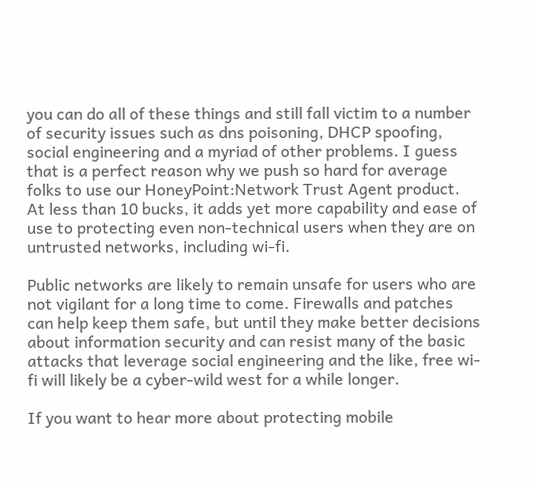you can do all of these things and still fall victim to a number of security issues such as dns poisoning, DHCP spoofing, social engineering and a myriad of other problems. I guess that is a perfect reason why we push so hard for average folks to use our HoneyPoint:Network Trust Agent product. At less than 10 bucks, it adds yet more capability and ease of use to protecting even non-technical users when they are on untrusted networks, including wi-fi.

Public networks are likely to remain unsafe for users who are not vigilant for a long time to come. Firewalls and patches can help keep them safe, but until they make better decisions about information security and can resist many of the basic attacks that leverage social engineering and the like, free wi-fi will likely be a cyber-wild west for a while longer.

If you want to hear more about protecting mobile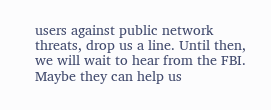users against public network threats, drop us a line. Until then, we will wait to hear from the FBI. Maybe they can help us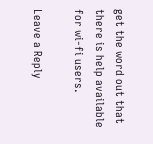get the word out that there is help available for wi-fi users.

Leave a Reply